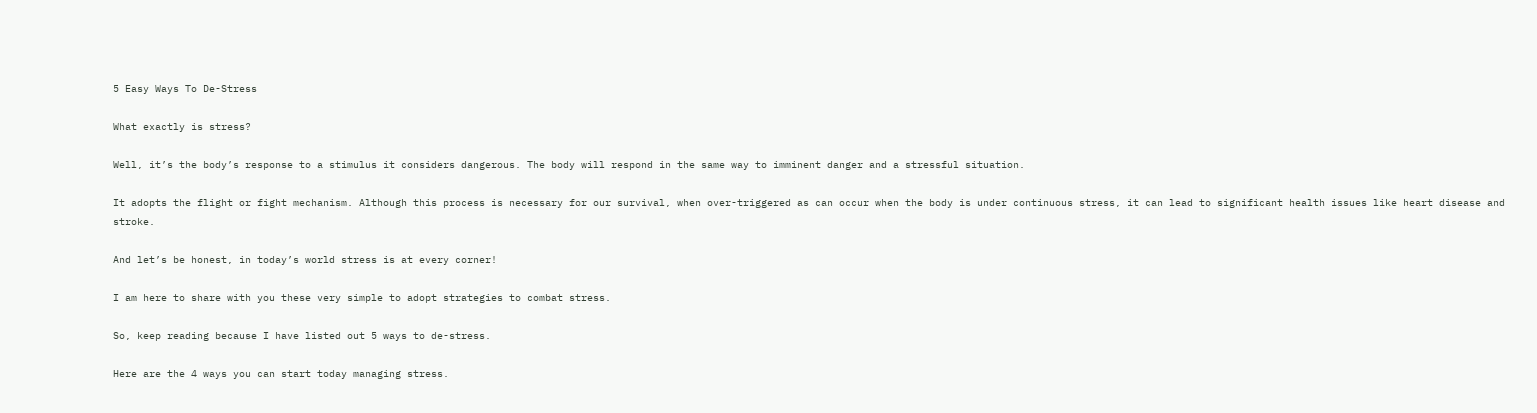5 Easy Ways To De-Stress

What exactly is stress?

Well, it’s the body’s response to a stimulus it considers dangerous. The body will respond in the same way to imminent danger and a stressful situation.

It adopts the flight or fight mechanism. Although this process is necessary for our survival, when over-triggered as can occur when the body is under continuous stress, it can lead to significant health issues like heart disease and stroke.

And let’s be honest, in today’s world stress is at every corner!

I am here to share with you these very simple to adopt strategies to combat stress.

So, keep reading because I have listed out 5 ways to de-stress.

Here are the 4 ways you can start today managing stress.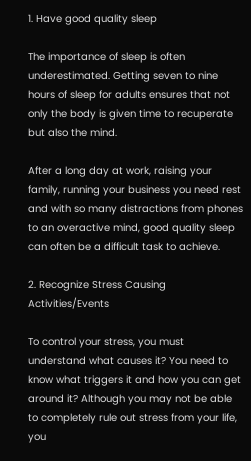1. Have good quality sleep

The importance of sleep is often underestimated. Getting seven to nine hours of sleep for adults ensures that not only the body is given time to recuperate but also the mind.

After a long day at work, raising your family, running your business you need rest and with so many distractions from phones to an overactive mind, good quality sleep can often be a difficult task to achieve.

2. Recognize Stress Causing Activities/Events

To control your stress, you must understand what causes it? You need to know what triggers it and how you can get around it? Although you may not be able to completely rule out stress from your life, you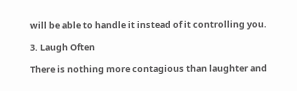will be able to handle it instead of it controlling you.

3. Laugh Often

There is nothing more contagious than laughter and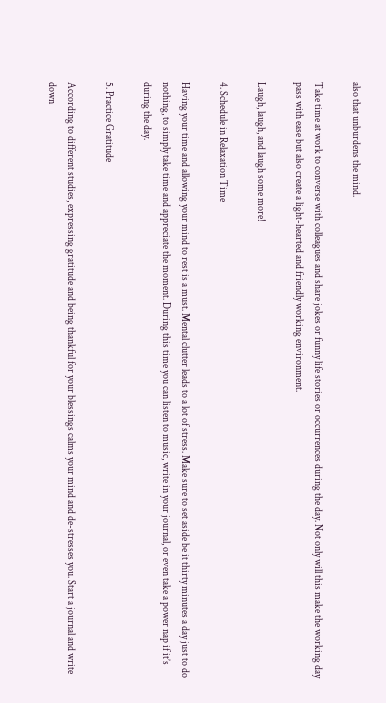also that unburdens the mind.

Take time at work to converse with colleagues and share jokes or funny life stories or occurrences during the day. Not only will this make the working day pass with ease but also create a light-hearted and friendly working environment.

Laugh, laugh, and laugh some more!

4. Schedule in Relaxation Time

Having your time and allowing your mind to rest is a must. Mental clutter leads to a lot of stress. Make sure to set aside be it thirty minutes a day just to do nothing, to simply take time and appreciate the moment. During this time you can listen to music, write in your journal, or even take a power nap if it’s during the day.

5. Practice Gratitude

According to different studies, expressing gratitude and being thankful for your blessings calms your mind and de-stresses you. Start a journal and write down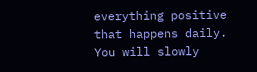everything positive that happens daily. You will slowly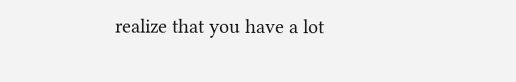realize that you have a lot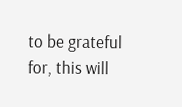to be grateful for, this will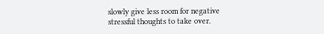slowly give less room for negative stressful thoughts to take over.